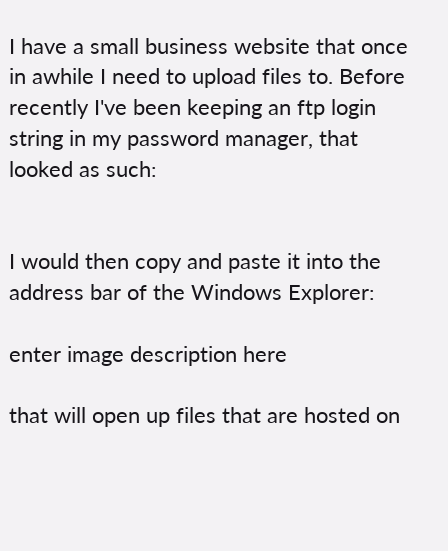I have a small business website that once in awhile I need to upload files to. Before recently I've been keeping an ftp login string in my password manager, that looked as such:


I would then copy and paste it into the address bar of the Windows Explorer:

enter image description here

that will open up files that are hosted on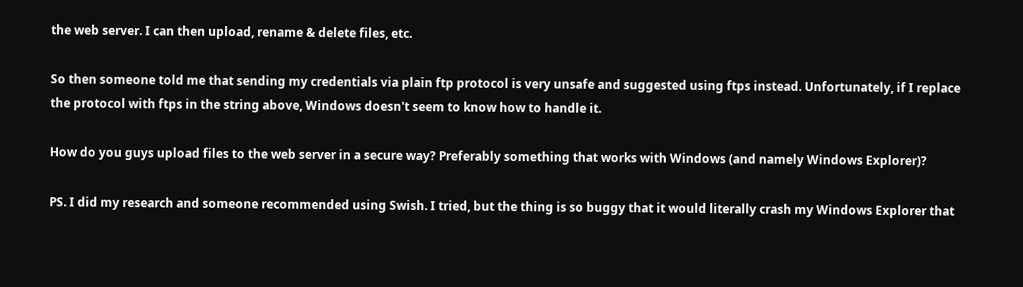the web server. I can then upload, rename & delete files, etc.

So then someone told me that sending my credentials via plain ftp protocol is very unsafe and suggested using ftps instead. Unfortunately, if I replace the protocol with ftps in the string above, Windows doesn't seem to know how to handle it.

How do you guys upload files to the web server in a secure way? Preferably something that works with Windows (and namely Windows Explorer)?

PS. I did my research and someone recommended using Swish. I tried, but the thing is so buggy that it would literally crash my Windows Explorer that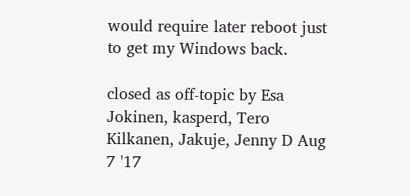would require later reboot just to get my Windows back.

closed as off-topic by Esa Jokinen, kasperd, Tero Kilkanen, Jakuje, Jenny D Aug 7 '17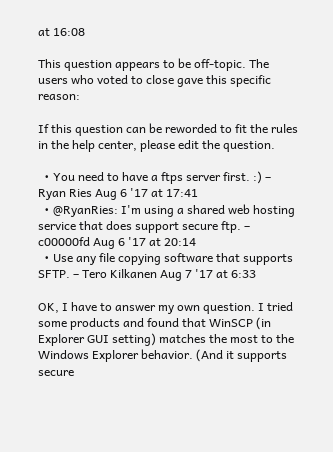at 16:08

This question appears to be off-topic. The users who voted to close gave this specific reason:

If this question can be reworded to fit the rules in the help center, please edit the question.

  • You need to have a ftps server first. :) – Ryan Ries Aug 6 '17 at 17:41
  • @RyanRies: I'm using a shared web hosting service that does support secure ftp. – c00000fd Aug 6 '17 at 20:14
  • Use any file copying software that supports SFTP. – Tero Kilkanen Aug 7 '17 at 6:33

OK, I have to answer my own question. I tried some products and found that WinSCP (in Explorer GUI setting) matches the most to the Windows Explorer behavior. (And it supports secure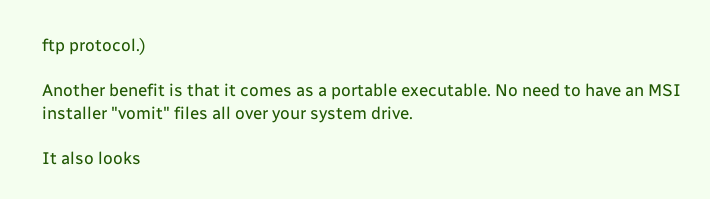ftp protocol.)

Another benefit is that it comes as a portable executable. No need to have an MSI installer "vomit" files all over your system drive.

It also looks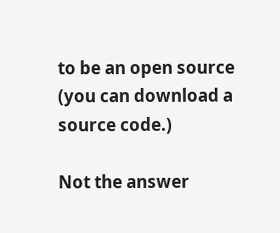to be an open source (you can download a source code.)

Not the answer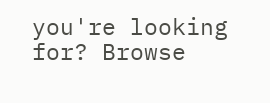you're looking for? Browse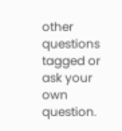other questions tagged or ask your own question.